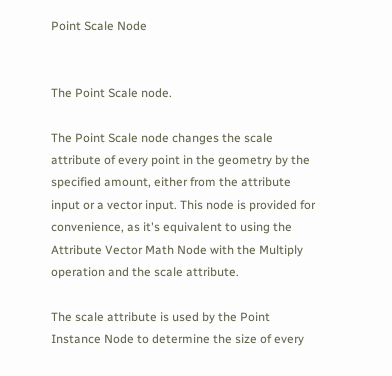Point Scale Node


The Point Scale node.

The Point Scale node changes the scale attribute of every point in the geometry by the specified amount, either from the attribute input or a vector input. This node is provided for convenience, as it's equivalent to using the Attribute Vector Math Node with the Multiply operation and the scale attribute.

The scale attribute is used by the Point Instance Node to determine the size of every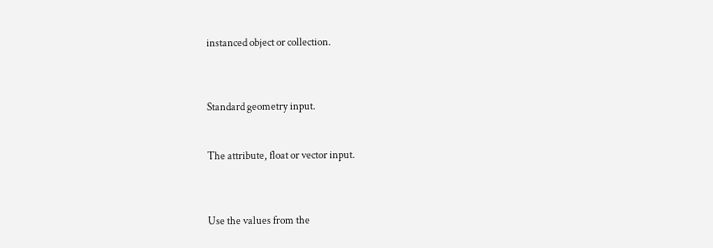instanced object or collection.



Standard geometry input.


The attribute, float or vector input.



Use the values from the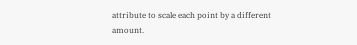attribute to scale each point by a different amount.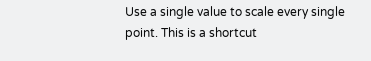Use a single value to scale every single point. This is a shortcut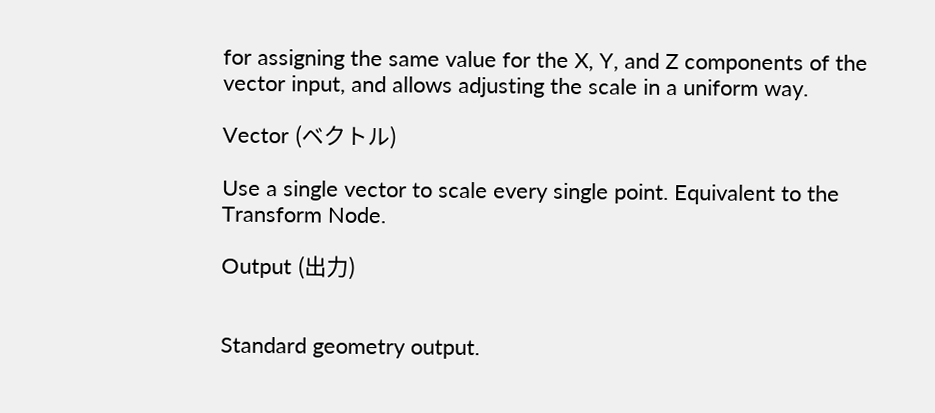for assigning the same value for the X, Y, and Z components of the vector input, and allows adjusting the scale in a uniform way.

Vector (ベクトル)

Use a single vector to scale every single point. Equivalent to the Transform Node.

Output (出力)


Standard geometry output.